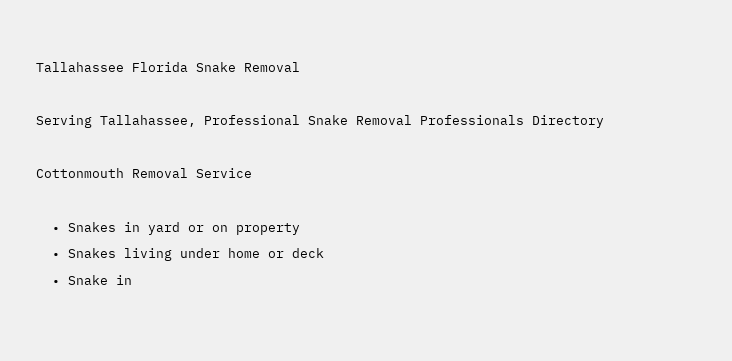Tallahassee Florida Snake Removal

Serving Tallahassee, Professional Snake Removal Professionals Directory

Cottonmouth Removal Service

  • Snakes in yard or on property
  • Snakes living under home or deck
  • Snake in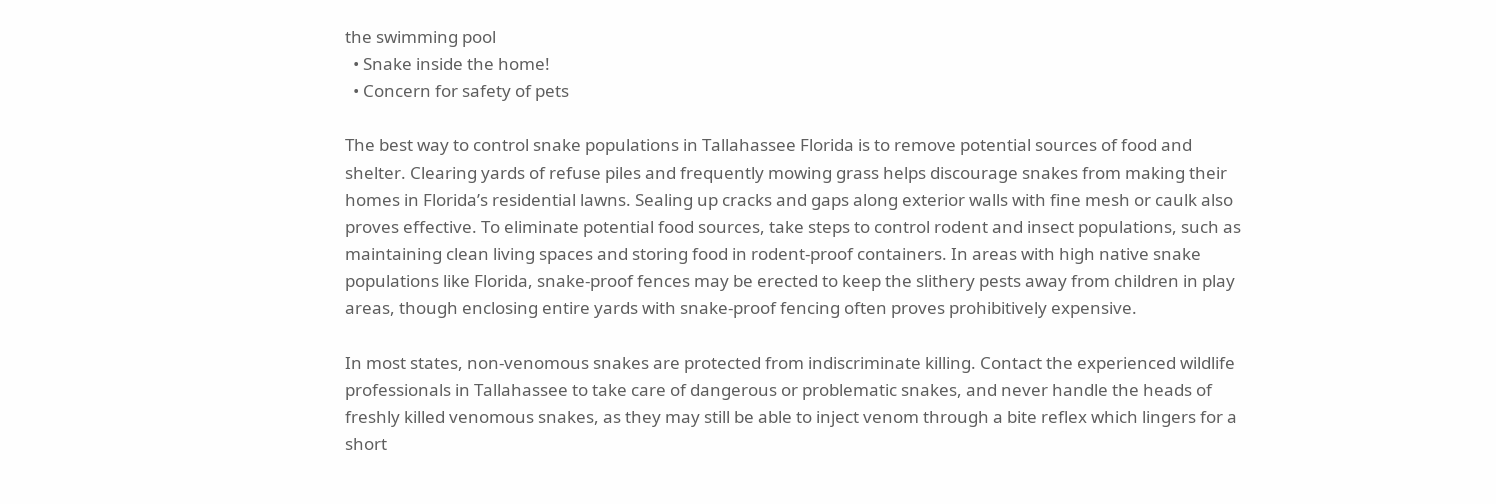the swimming pool
  • Snake inside the home!
  • Concern for safety of pets

The best way to control snake populations in Tallahassee Florida is to remove potential sources of food and shelter. Clearing yards of refuse piles and frequently mowing grass helps discourage snakes from making their homes in Florida’s residential lawns. Sealing up cracks and gaps along exterior walls with fine mesh or caulk also proves effective. To eliminate potential food sources, take steps to control rodent and insect populations, such as maintaining clean living spaces and storing food in rodent-proof containers. In areas with high native snake populations like Florida, snake-proof fences may be erected to keep the slithery pests away from children in play areas, though enclosing entire yards with snake-proof fencing often proves prohibitively expensive.

In most states, non-venomous snakes are protected from indiscriminate killing. Contact the experienced wildlife professionals in Tallahassee to take care of dangerous or problematic snakes, and never handle the heads of freshly killed venomous snakes, as they may still be able to inject venom through a bite reflex which lingers for a short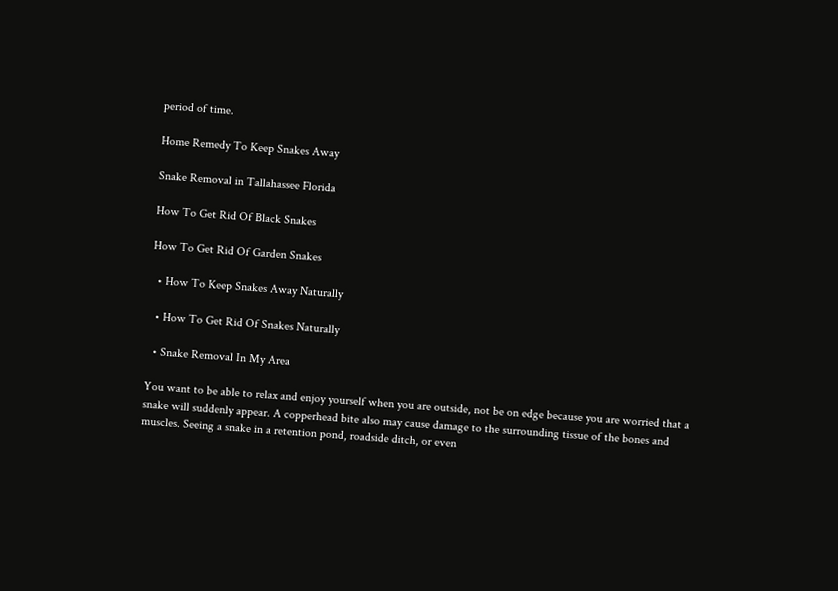period of time.

Home Remedy To Keep Snakes Away

Snake Removal in Tallahassee Florida

How To Get Rid Of Black Snakes

How To Get Rid Of Garden Snakes

  • How To Keep Snakes Away Naturally

  • How To Get Rid Of Snakes Naturally

  • Snake Removal In My Area

You want to be able to relax and enjoy yourself when you are outside, not be on edge because you are worried that a snake will suddenly appear. A copperhead bite also may cause damage to the surrounding tissue of the bones and muscles. Seeing a snake in a retention pond, roadside ditch, or even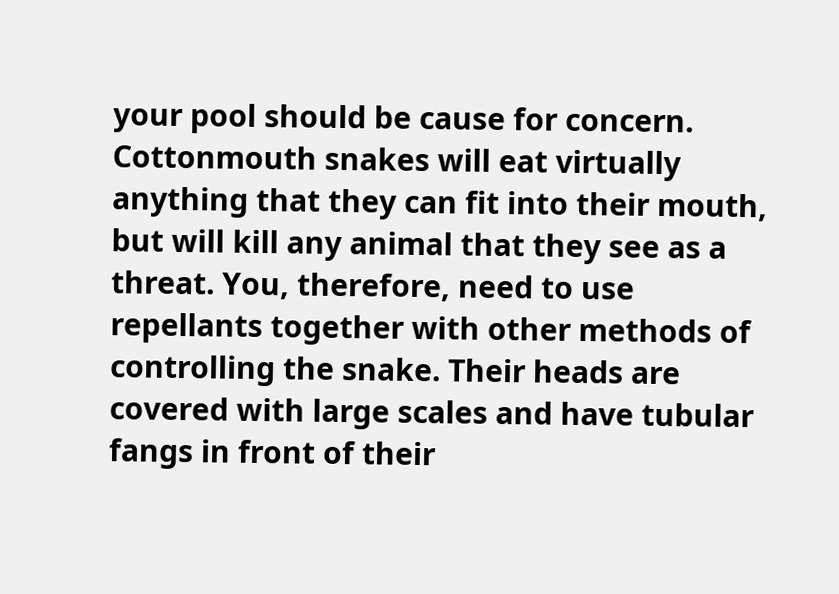your pool should be cause for concern. Cottonmouth snakes will eat virtually anything that they can fit into their mouth, but will kill any animal that they see as a threat. You, therefore, need to use repellants together with other methods of controlling the snake. Their heads are covered with large scales and have tubular fangs in front of their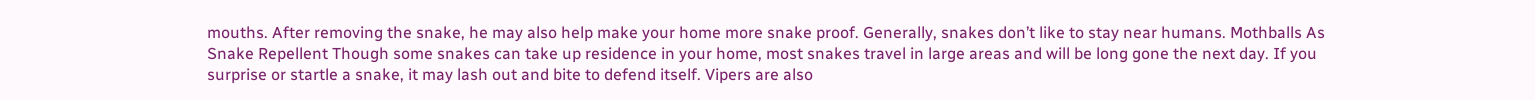mouths. After removing the snake, he may also help make your home more snake proof. Generally, snakes don’t like to stay near humans. Mothballs As Snake Repellent Though some snakes can take up residence in your home, most snakes travel in large areas and will be long gone the next day. If you surprise or startle a snake, it may lash out and bite to defend itself. Vipers are also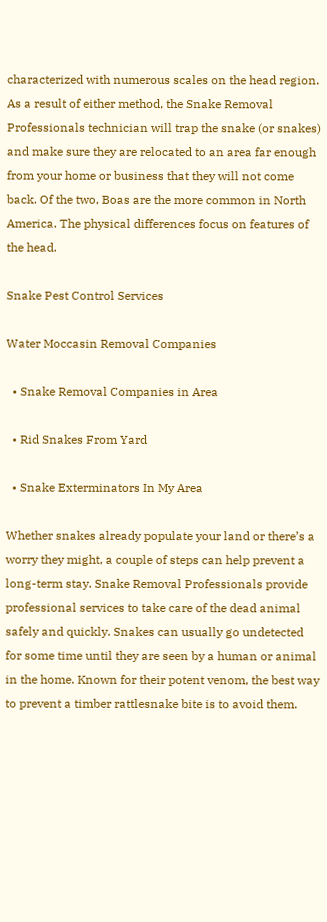characterized with numerous scales on the head region. As a result of either method, the Snake Removal Professionals technician will trap the snake (or snakes) and make sure they are relocated to an area far enough from your home or business that they will not come back. Of the two, Boas are the more common in North America. The physical differences focus on features of the head.

Snake Pest Control Services

Water Moccasin Removal Companies

  • Snake Removal Companies in Area

  • Rid Snakes From Yard

  • Snake Exterminators In My Area

Whether snakes already populate your land or there’s a worry they might, a couple of steps can help prevent a long-term stay. Snake Removal Professionals provide professional services to take care of the dead animal safely and quickly. Snakes can usually go undetected for some time until they are seen by a human or animal in the home. Known for their potent venom, the best way to prevent a timber rattlesnake bite is to avoid them.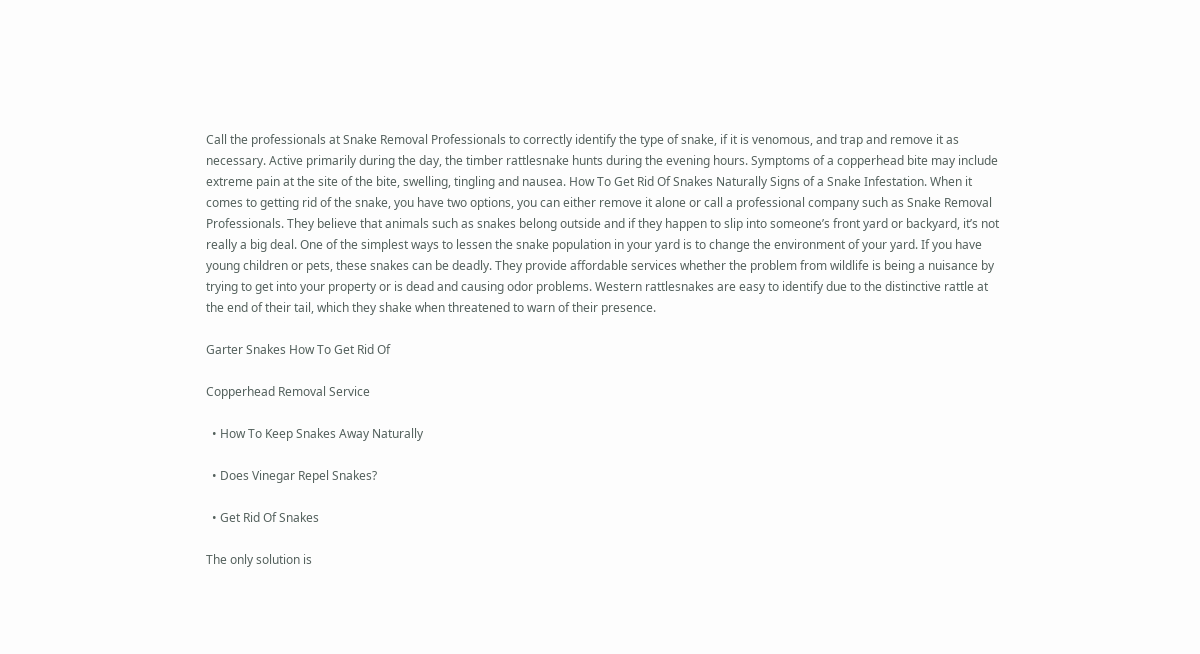Call the professionals at Snake Removal Professionals to correctly identify the type of snake, if it is venomous, and trap and remove it as necessary. Active primarily during the day, the timber rattlesnake hunts during the evening hours. Symptoms of a copperhead bite may include extreme pain at the site of the bite, swelling, tingling and nausea. How To Get Rid Of Snakes Naturally Signs of a Snake Infestation. When it comes to getting rid of the snake, you have two options, you can either remove it alone or call a professional company such as Snake Removal Professionals. They believe that animals such as snakes belong outside and if they happen to slip into someone’s front yard or backyard, it’s not really a big deal. One of the simplest ways to lessen the snake population in your yard is to change the environment of your yard. If you have young children or pets, these snakes can be deadly. They provide affordable services whether the problem from wildlife is being a nuisance by trying to get into your property or is dead and causing odor problems. Western rattlesnakes are easy to identify due to the distinctive rattle at the end of their tail, which they shake when threatened to warn of their presence.

Garter Snakes How To Get Rid Of

Copperhead Removal Service

  • How To Keep Snakes Away Naturally

  • Does Vinegar Repel Snakes?

  • Get Rid Of Snakes

The only solution is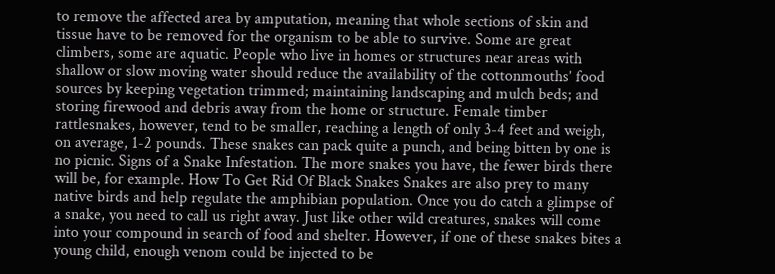to remove the affected area by amputation, meaning that whole sections of skin and tissue have to be removed for the organism to be able to survive. Some are great climbers, some are aquatic. People who live in homes or structures near areas with shallow or slow moving water should reduce the availability of the cottonmouths’ food sources by keeping vegetation trimmed; maintaining landscaping and mulch beds; and storing firewood and debris away from the home or structure. Female timber rattlesnakes, however, tend to be smaller, reaching a length of only 3-4 feet and weigh, on average, 1-2 pounds. These snakes can pack quite a punch, and being bitten by one is no picnic. Signs of a Snake Infestation. The more snakes you have, the fewer birds there will be, for example. How To Get Rid Of Black Snakes Snakes are also prey to many native birds and help regulate the amphibian population. Once you do catch a glimpse of a snake, you need to call us right away. Just like other wild creatures, snakes will come into your compound in search of food and shelter. However, if one of these snakes bites a young child, enough venom could be injected to be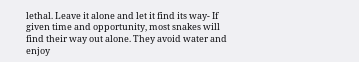lethal. Leave it alone and let it find its way- If given time and opportunity, most snakes will find their way out alone. They avoid water and enjoy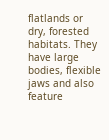flatlands or dry, forested habitats. They have large bodies, flexible jaws and also feature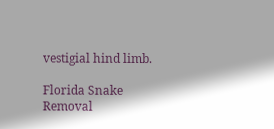vestigial hind limb.

Florida Snake Removal